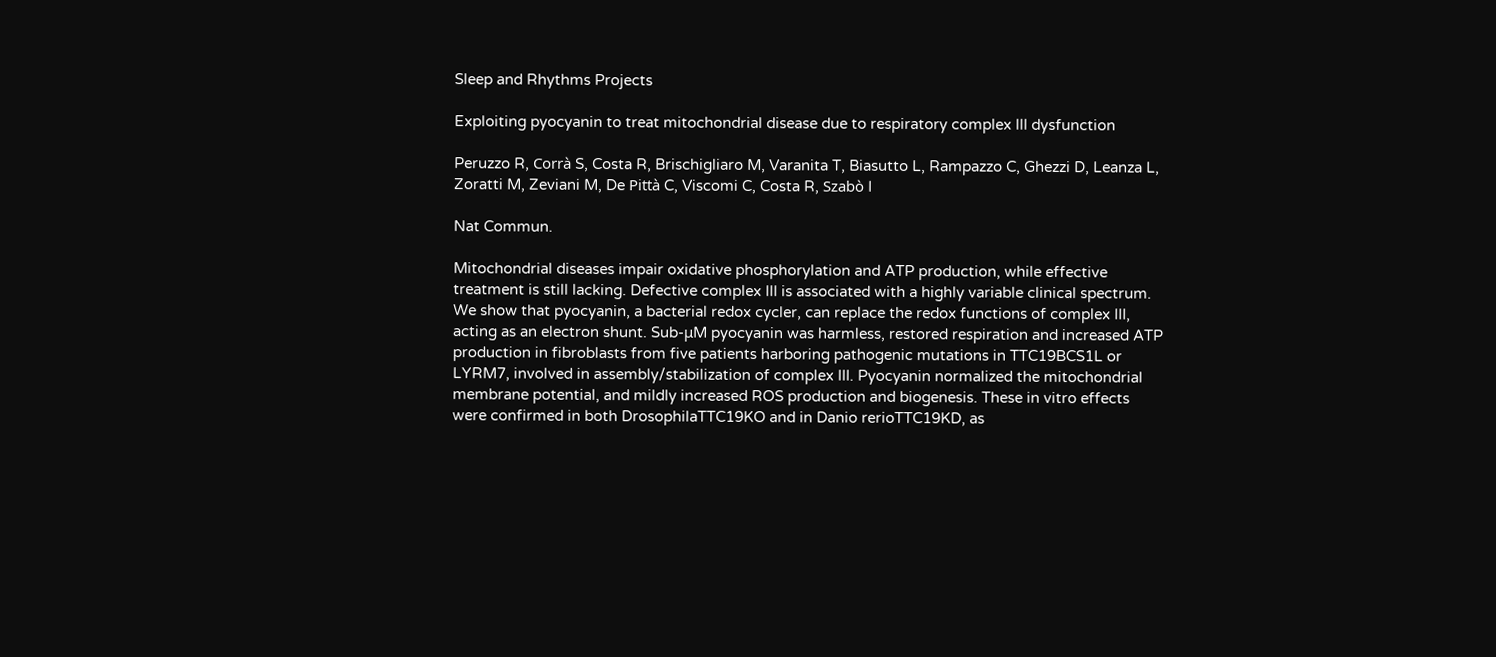Sleep and Rhythms Projects

Exploiting pyocyanin to treat mitochondrial disease due to respiratory complex III dysfunction

Peruzzo R, Corrà S, Costa R, Brischigliaro M, Varanita T, Biasutto L, Rampazzo C, Ghezzi D, Leanza L, Zoratti M, Zeviani M, De Pittà C, Viscomi C, Costa R, Szabò I

Nat Commun.

Mitochondrial diseases impair oxidative phosphorylation and ATP production, while effective treatment is still lacking. Defective complex III is associated with a highly variable clinical spectrum. We show that pyocyanin, a bacterial redox cycler, can replace the redox functions of complex III, acting as an electron shunt. Sub-μM pyocyanin was harmless, restored respiration and increased ATP production in fibroblasts from five patients harboring pathogenic mutations in TTC19BCS1L or LYRM7, involved in assembly/stabilization of complex III. Pyocyanin normalized the mitochondrial membrane potential, and mildly increased ROS production and biogenesis. These in vitro effects were confirmed in both DrosophilaTTC19KO and in Danio rerioTTC19KD, as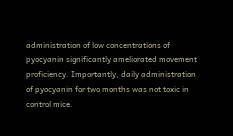administration of low concentrations of pyocyanin significantly ameliorated movement proficiency. Importantly, daily administration of pyocyanin for two months was not toxic in control mice.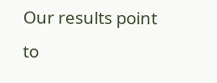Our results point to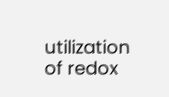utilization of redox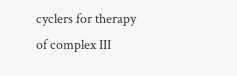cyclers for therapy of complex III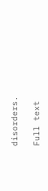disorders.

Full text